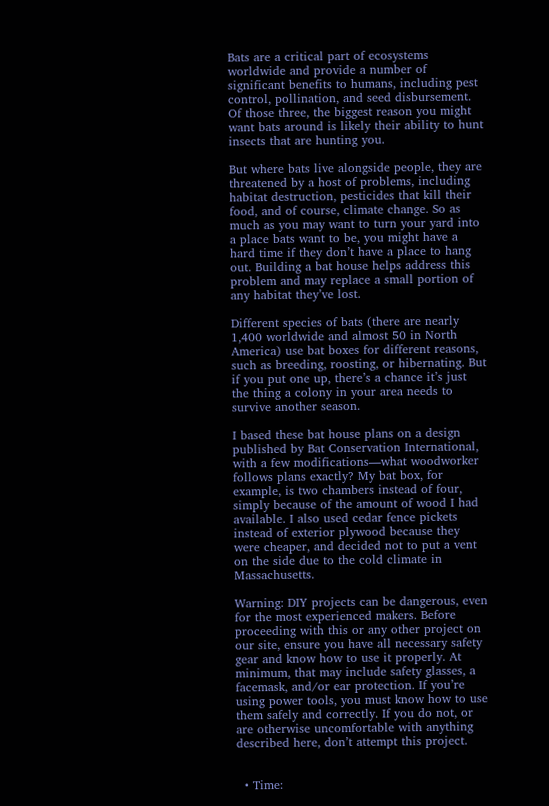Bats are a critical part of ecosystems worldwide and provide a number of significant benefits to humans, including pest control, pollination, and seed disbursement. Of those three, the biggest reason you might want bats around is likely their ability to hunt insects that are hunting you.

But where bats live alongside people, they are threatened by a host of problems, including habitat destruction, pesticides that kill their food, and of course, climate change. So as much as you may want to turn your yard into a place bats want to be, you might have a hard time if they don’t have a place to hang out. Building a bat house helps address this problem and may replace a small portion of any habitat they’ve lost.

Different species of bats (there are nearly 1,400 worldwide and almost 50 in North America) use bat boxes for different reasons, such as breeding, roosting, or hibernating. But if you put one up, there’s a chance it’s just the thing a colony in your area needs to survive another season.

I based these bat house plans on a design published by Bat Conservation International, with a few modifications—what woodworker follows plans exactly? My bat box, for example, is two chambers instead of four, simply because of the amount of wood I had available. I also used cedar fence pickets instead of exterior plywood because they were cheaper, and decided not to put a vent on the side due to the cold climate in Massachusetts.

Warning: DIY projects can be dangerous, even for the most experienced makers. Before proceeding with this or any other project on our site, ensure you have all necessary safety gear and know how to use it properly. At minimum, that may include safety glasses, a facemask, and/or ear protection. If you’re using power tools, you must know how to use them safely and correctly. If you do not, or are otherwise uncomfortable with anything described here, don’t attempt this project.


  • Time: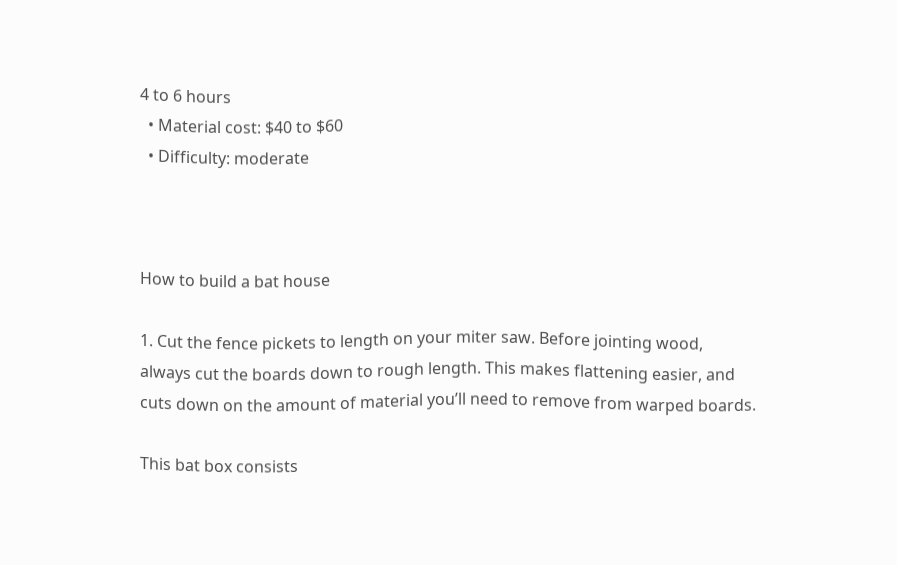4 to 6 hours
  • Material cost: $40 to $60
  • Difficulty: moderate



How to build a bat house

1. Cut the fence pickets to length on your miter saw. Before jointing wood, always cut the boards down to rough length. This makes flattening easier, and cuts down on the amount of material you’ll need to remove from warped boards.

This bat box consists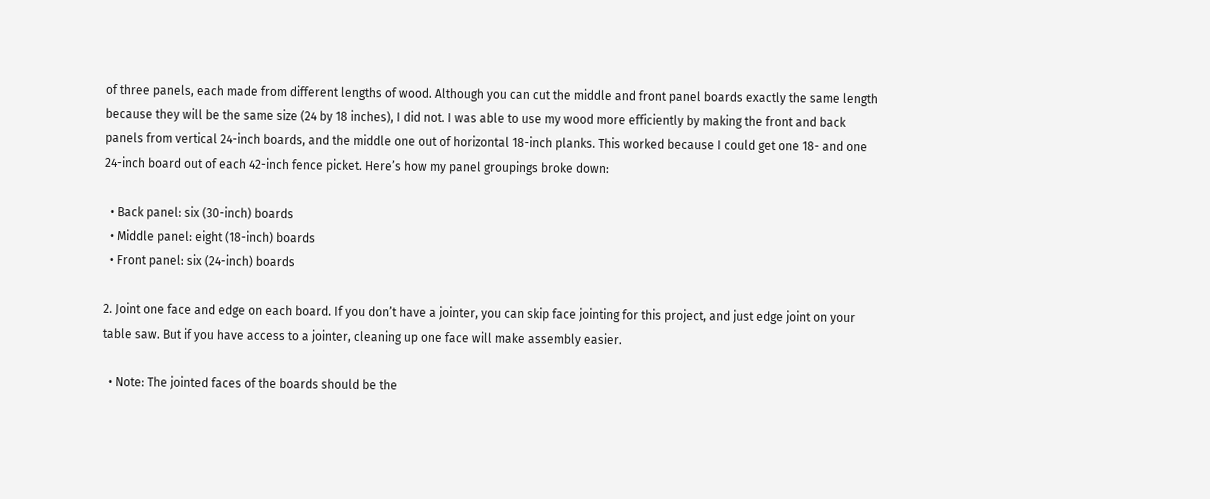of three panels, each made from different lengths of wood. Although you can cut the middle and front panel boards exactly the same length because they will be the same size (24 by 18 inches), I did not. I was able to use my wood more efficiently by making the front and back panels from vertical 24-inch boards, and the middle one out of horizontal 18-inch planks. This worked because I could get one 18- and one 24-inch board out of each 42-inch fence picket. Here’s how my panel groupings broke down:

  • Back panel: six (30-inch) boards
  • Middle panel: eight (18-inch) boards
  • Front panel: six (24-inch) boards

2. Joint one face and edge on each board. If you don’t have a jointer, you can skip face jointing for this project, and just edge joint on your table saw. But if you have access to a jointer, cleaning up one face will make assembly easier.

  • Note: The jointed faces of the boards should be the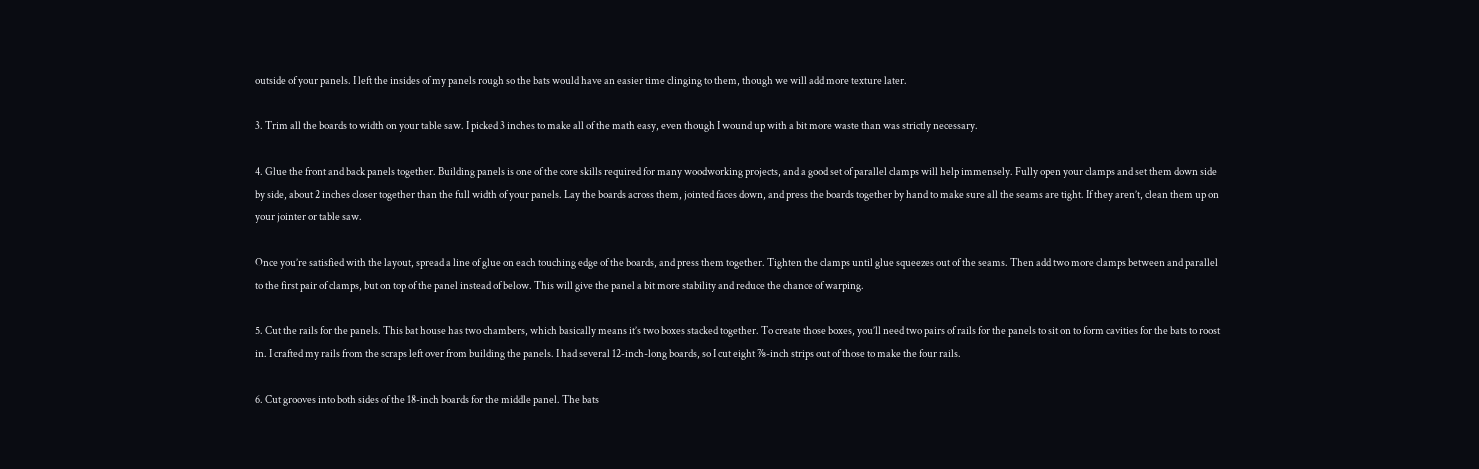outside of your panels. I left the insides of my panels rough so the bats would have an easier time clinging to them, though we will add more texture later.

3. Trim all the boards to width on your table saw. I picked 3 inches to make all of the math easy, even though I wound up with a bit more waste than was strictly necessary.

4. Glue the front and back panels together. Building panels is one of the core skills required for many woodworking projects, and a good set of parallel clamps will help immensely. Fully open your clamps and set them down side by side, about 2 inches closer together than the full width of your panels. Lay the boards across them, jointed faces down, and press the boards together by hand to make sure all the seams are tight. If they aren’t, clean them up on your jointer or table saw.

Once you’re satisfied with the layout, spread a line of glue on each touching edge of the boards, and press them together. Tighten the clamps until glue squeezes out of the seams. Then add two more clamps between and parallel to the first pair of clamps, but on top of the panel instead of below. This will give the panel a bit more stability and reduce the chance of warping.

5. Cut the rails for the panels. This bat house has two chambers, which basically means it’s two boxes stacked together. To create those boxes, you’ll need two pairs of rails for the panels to sit on to form cavities for the bats to roost in. I crafted my rails from the scraps left over from building the panels. I had several 12-inch-long boards, so I cut eight ⅞-inch strips out of those to make the four rails.

6. Cut grooves into both sides of the 18-inch boards for the middle panel. The bats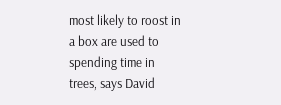most likely to roost in a box are used to spending time in trees, says David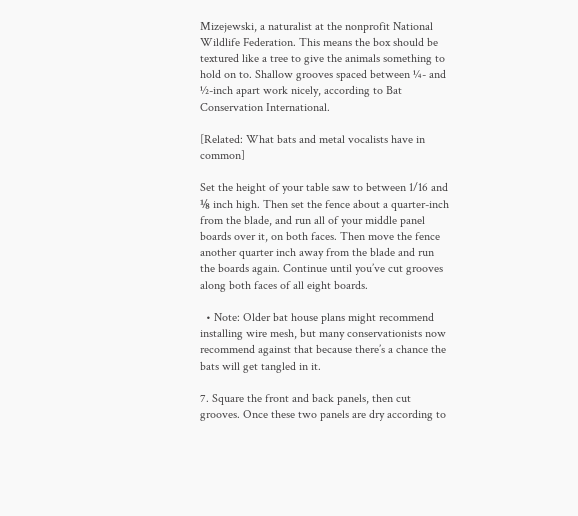Mizejewski, a naturalist at the nonprofit National Wildlife Federation. This means the box should be textured like a tree to give the animals something to hold on to. Shallow grooves spaced between ¼- and ½-inch apart work nicely, according to Bat Conservation International.

[Related: What bats and metal vocalists have in common]

Set the height of your table saw to between 1/16 and ⅛ inch high. Then set the fence about a quarter-inch from the blade, and run all of your middle panel boards over it, on both faces. Then move the fence another quarter inch away from the blade and run the boards again. Continue until you’ve cut grooves along both faces of all eight boards.

  • Note: Older bat house plans might recommend installing wire mesh, but many conservationists now recommend against that because there’s a chance the bats will get tangled in it.

7. Square the front and back panels, then cut grooves. Once these two panels are dry according to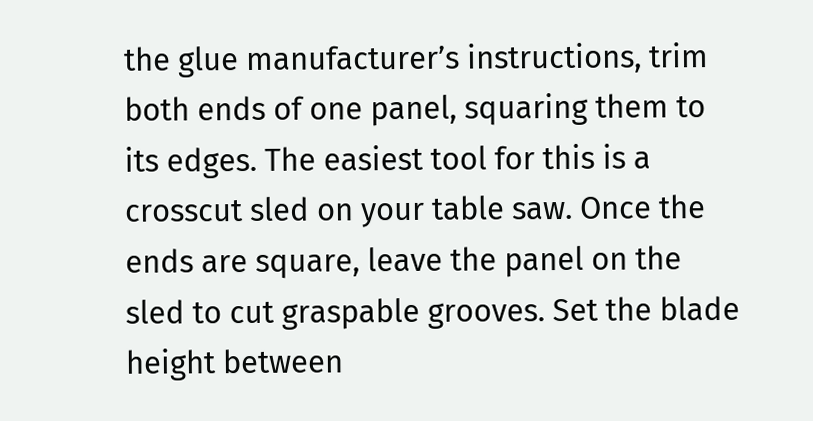the glue manufacturer’s instructions, trim both ends of one panel, squaring them to its edges. The easiest tool for this is a crosscut sled on your table saw. Once the ends are square, leave the panel on the sled to cut graspable grooves. Set the blade height between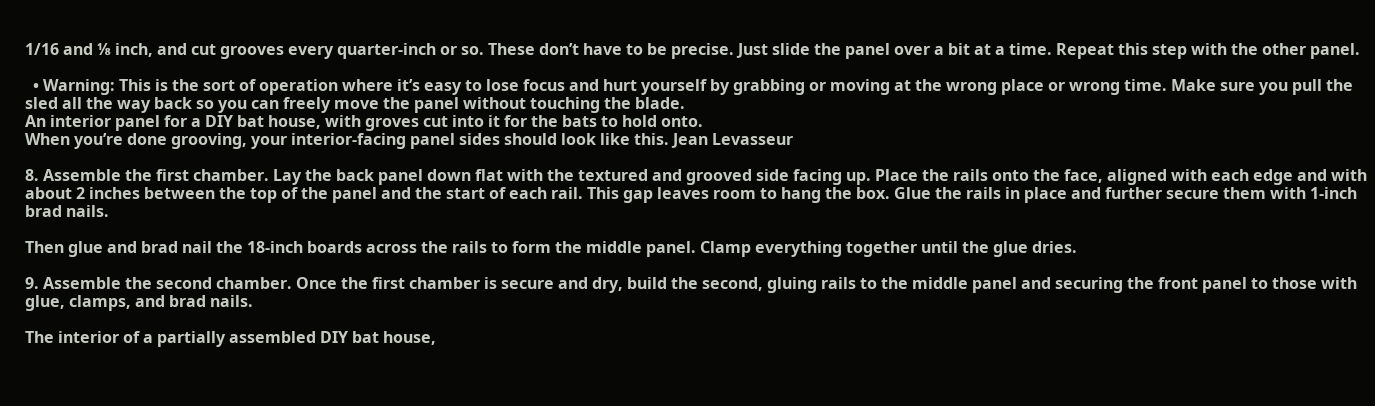1/16 and ⅛ inch, and cut grooves every quarter-inch or so. These don’t have to be precise. Just slide the panel over a bit at a time. Repeat this step with the other panel.

  • Warning: This is the sort of operation where it’s easy to lose focus and hurt yourself by grabbing or moving at the wrong place or wrong time. Make sure you pull the sled all the way back so you can freely move the panel without touching the blade.
An interior panel for a DIY bat house, with groves cut into it for the bats to hold onto.
When you’re done grooving, your interior-facing panel sides should look like this. Jean Levasseur

8. Assemble the first chamber. Lay the back panel down flat with the textured and grooved side facing up. Place the rails onto the face, aligned with each edge and with about 2 inches between the top of the panel and the start of each rail. This gap leaves room to hang the box. Glue the rails in place and further secure them with 1-inch brad nails.

Then glue and brad nail the 18-inch boards across the rails to form the middle panel. Clamp everything together until the glue dries.

9. Assemble the second chamber. Once the first chamber is secure and dry, build the second, gluing rails to the middle panel and securing the front panel to those with glue, clamps, and brad nails.

The interior of a partially assembled DIY bat house,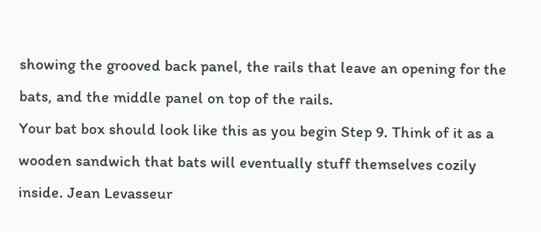showing the grooved back panel, the rails that leave an opening for the bats, and the middle panel on top of the rails.
Your bat box should look like this as you begin Step 9. Think of it as a wooden sandwich that bats will eventually stuff themselves cozily inside. Jean Levasseur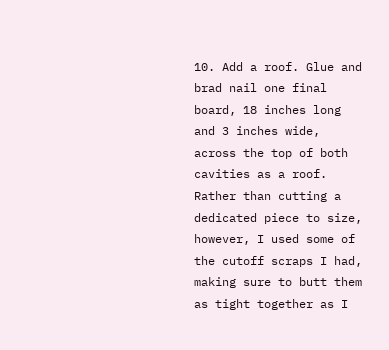10. Add a roof. Glue and brad nail one final board, 18 inches long and 3 inches wide, across the top of both cavities as a roof. Rather than cutting a dedicated piece to size, however, I used some of the cutoff scraps I had, making sure to butt them as tight together as I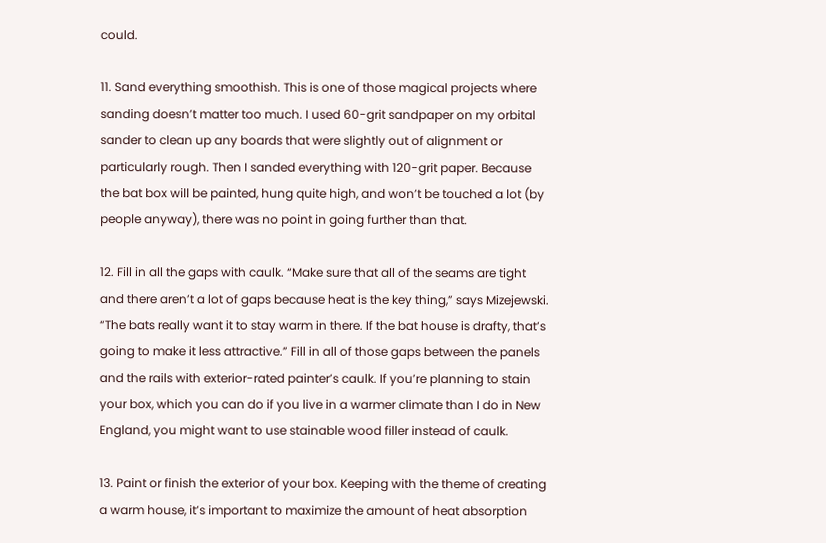could.

11. Sand everything smoothish. This is one of those magical projects where sanding doesn’t matter too much. I used 60-grit sandpaper on my orbital sander to clean up any boards that were slightly out of alignment or particularly rough. Then I sanded everything with 120-grit paper. Because the bat box will be painted, hung quite high, and won’t be touched a lot (by people anyway), there was no point in going further than that.

12. Fill in all the gaps with caulk. “Make sure that all of the seams are tight and there aren’t a lot of gaps because heat is the key thing,” says Mizejewski. “The bats really want it to stay warm in there. If the bat house is drafty, that’s going to make it less attractive.” Fill in all of those gaps between the panels and the rails with exterior-rated painter’s caulk. If you’re planning to stain your box, which you can do if you live in a warmer climate than I do in New England, you might want to use stainable wood filler instead of caulk.

13. Paint or finish the exterior of your box. Keeping with the theme of creating a warm house, it’s important to maximize the amount of heat absorption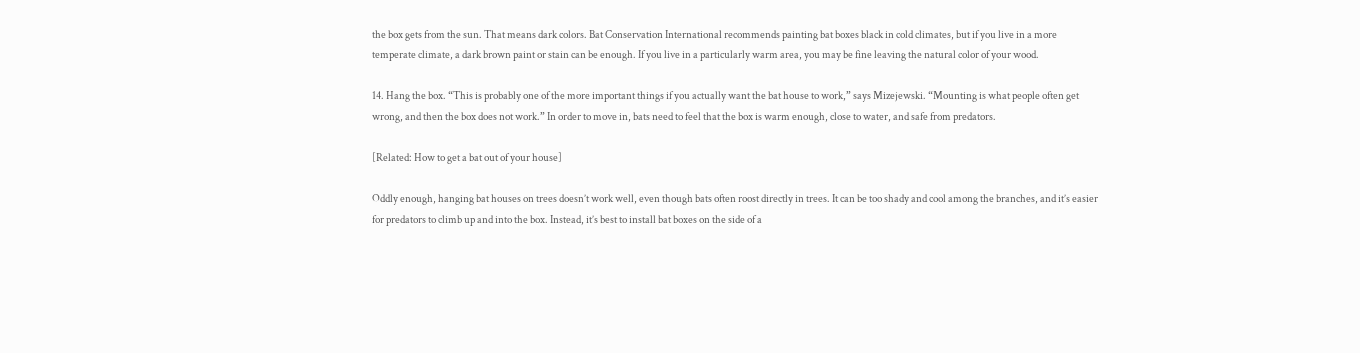the box gets from the sun. That means dark colors. Bat Conservation International recommends painting bat boxes black in cold climates, but if you live in a more temperate climate, a dark brown paint or stain can be enough. If you live in a particularly warm area, you may be fine leaving the natural color of your wood.

14. Hang the box. “This is probably one of the more important things if you actually want the bat house to work,” says Mizejewski. “Mounting is what people often get wrong, and then the box does not work.” In order to move in, bats need to feel that the box is warm enough, close to water, and safe from predators.

[Related: How to get a bat out of your house]

Oddly enough, hanging bat houses on trees doesn’t work well, even though bats often roost directly in trees. It can be too shady and cool among the branches, and it’s easier for predators to climb up and into the box. Instead, it’s best to install bat boxes on the side of a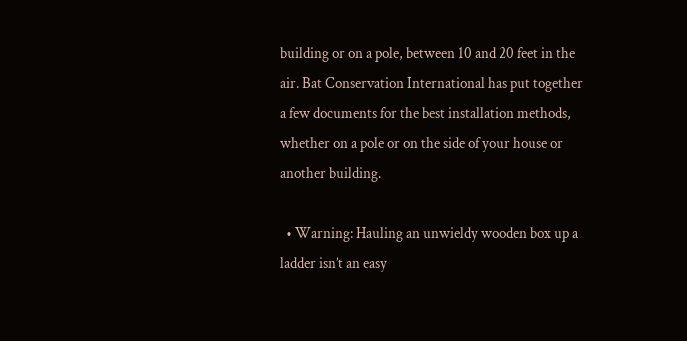building or on a pole, between 10 and 20 feet in the air. Bat Conservation International has put together a few documents for the best installation methods, whether on a pole or on the side of your house or another building.

  • Warning: Hauling an unwieldy wooden box up a ladder isn’t an easy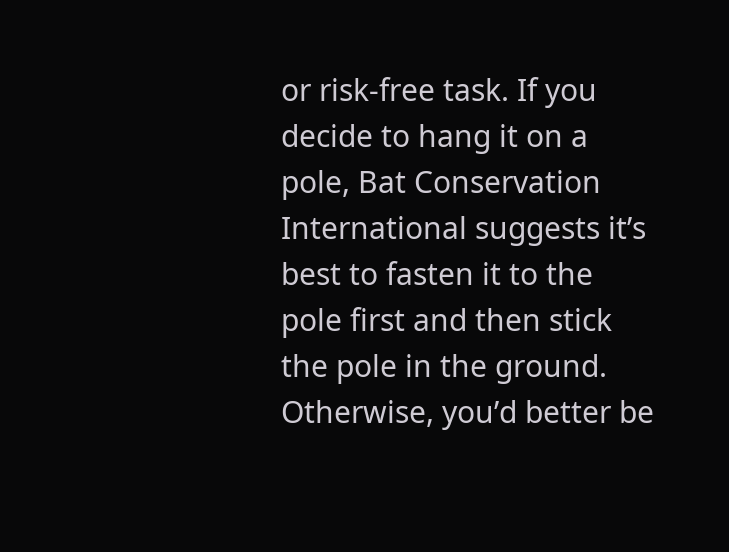or risk-free task. If you decide to hang it on a pole, Bat Conservation International suggests it’s best to fasten it to the pole first and then stick the pole in the ground. Otherwise, you’d better be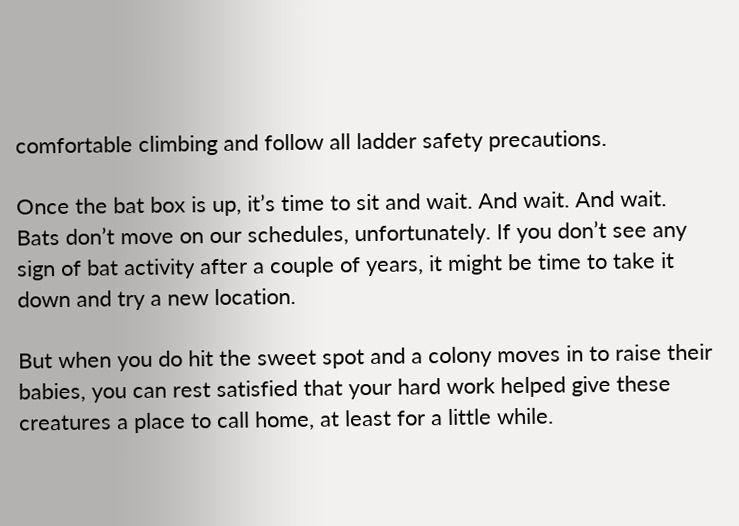comfortable climbing and follow all ladder safety precautions.

Once the bat box is up, it’s time to sit and wait. And wait. And wait. Bats don’t move on our schedules, unfortunately. If you don’t see any sign of bat activity after a couple of years, it might be time to take it down and try a new location.

But when you do hit the sweet spot and a colony moves in to raise their babies, you can rest satisfied that your hard work helped give these creatures a place to call home, at least for a little while.